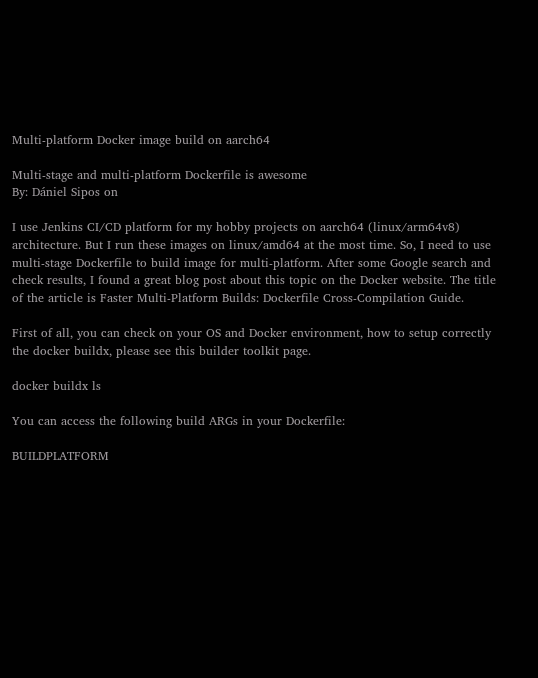Multi-platform Docker image build on aarch64

Multi-stage and multi-platform Dockerfile is awesome
By: Dániel Sipos on

I use Jenkins CI/CD platform for my hobby projects on aarch64 (linux/arm64v8) architecture. But I run these images on linux/amd64 at the most time. So, I need to use multi-stage Dockerfile to build image for multi-platform. After some Google search and check results, I found a great blog post about this topic on the Docker website. The title of the article is Faster Multi-Platform Builds: Dockerfile Cross-Compilation Guide.

First of all, you can check on your OS and Docker environment, how to setup correctly the docker buildx, please see this builder toolkit page.

docker buildx ls

You can access the following build ARGs in your Dockerfile:

BUILDPLATFORM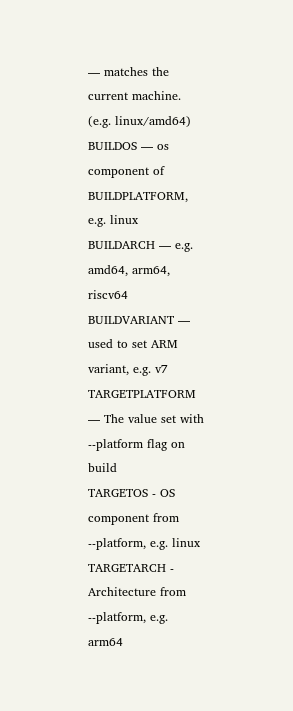— matches the current machine. (e.g. linux/amd64)
BUILDOS — os component of BUILDPLATFORM, e.g. linux
BUILDARCH — e.g. amd64, arm64, riscv64
BUILDVARIANT — used to set ARM variant, e.g. v7
TARGETPLATFORM — The value set with --platform flag on build
TARGETOS - OS component from --platform, e.g. linux
TARGETARCH - Architecture from --platform, e.g. arm64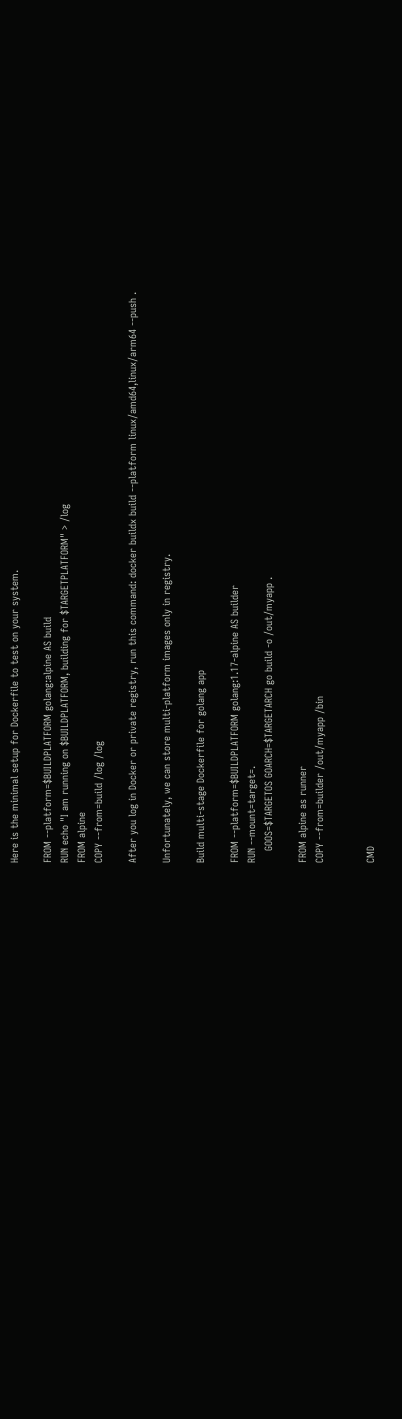Here is the minimal setup for Dockerfile to test on your system.

FROM --platform=$BUILDPLATFORM golang:alpine AS build
RUN echo "I am running on $BUILDPLATFORM, building for $TARGETPLATFORM" > /log
FROM alpine
COPY --from=build /log /log

After you log in Docker or private registry, run this command: docker buildx build --platform linux/amd64,linux/arm64 --push .

Unfortunately, we can store multi-platform images only in registry.

Build multi-stage Dockerfile for golang app

FROM --platform=$BUILDPLATFORM golang:1.17-alpine AS builder
RUN --mount=target=.
    GOOS=$TARGETOS GOARCH=$TARGETARCH go build -o /out/myapp .

FROM alpine as runner
COPY --from=builder /out/myapp /bin


CMD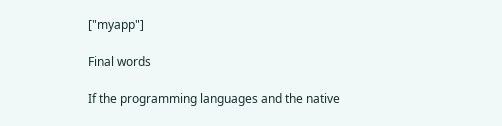["myapp"]

Final words

If the programming languages and the native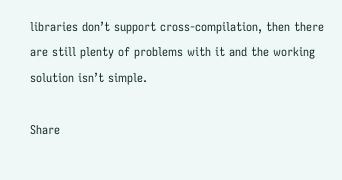libraries don’t support cross-compilation, then there are still plenty of problems with it and the working solution isn’t simple.

Share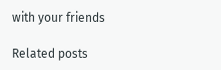with your friends

Related posts